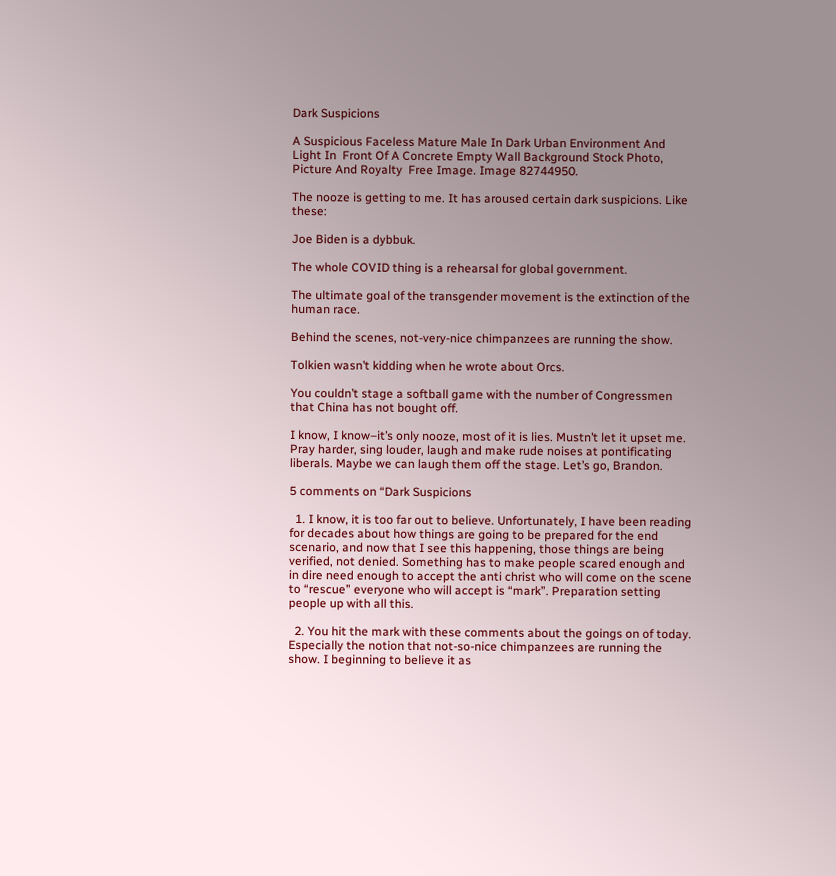Dark Suspicions

A Suspicious Faceless Mature Male In Dark Urban Environment And Light In  Front Of A Concrete Empty Wall Background Stock Photo, Picture And Royalty  Free Image. Image 82744950.

The nooze is getting to me. It has aroused certain dark suspicions. Like these:

Joe Biden is a dybbuk.

The whole COVID thing is a rehearsal for global government.

The ultimate goal of the transgender movement is the extinction of the human race.

Behind the scenes, not-very-nice chimpanzees are running the show.

Tolkien wasn’t kidding when he wrote about Orcs.

You couldn’t stage a softball game with the number of Congressmen that China has not bought off.

I know, I know–it’s only nooze, most of it is lies. Mustn’t let it upset me. Pray harder, sing louder, laugh and make rude noises at pontificating liberals. Maybe we can laugh them off the stage. Let’s go, Brandon.

5 comments on “Dark Suspicions

  1. I know, it is too far out to believe. Unfortunately, I have been reading for decades about how things are going to be prepared for the end scenario, and now that I see this happening, those things are being verified, not denied. Something has to make people scared enough and in dire need enough to accept the anti christ who will come on the scene to “rescue” everyone who will accept is “mark”. Preparation setting people up with all this.

  2. You hit the mark with these comments about the goings on of today. Especially the notion that not-so-nice chimpanzees are running the show. I beginning to believe it as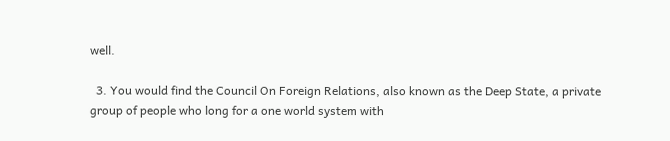well.

  3. You would find the Council On Foreign Relations, also known as the Deep State, a private group of people who long for a one world system with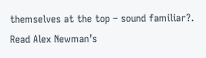themselves at the top – sound familiar?. Read Alex Newman’s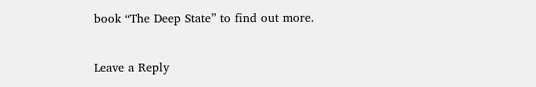book “The Deep State” to find out more.

Leave a Reply